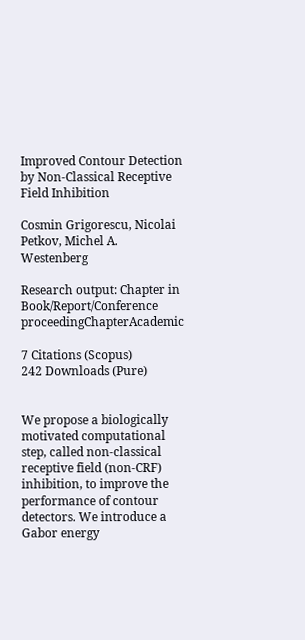Improved Contour Detection by Non-Classical Receptive Field Inhibition

Cosmin Grigorescu, Nicolai Petkov, Michel A. Westenberg

Research output: Chapter in Book/Report/Conference proceedingChapterAcademic

7 Citations (Scopus)
242 Downloads (Pure)


We propose a biologically motivated computational step, called non-classical receptive field (non-CRF) inhibition, to improve the performance of contour detectors. We introduce a Gabor energy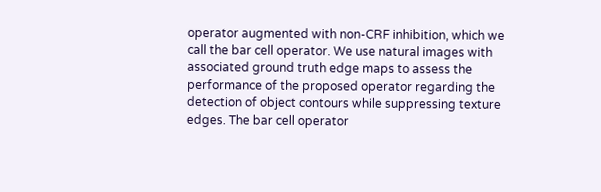operator augmented with non-CRF inhibition, which we call the bar cell operator. We use natural images with associated ground truth edge maps to assess the performance of the proposed operator regarding the detection of object contours while suppressing texture edges. The bar cell operator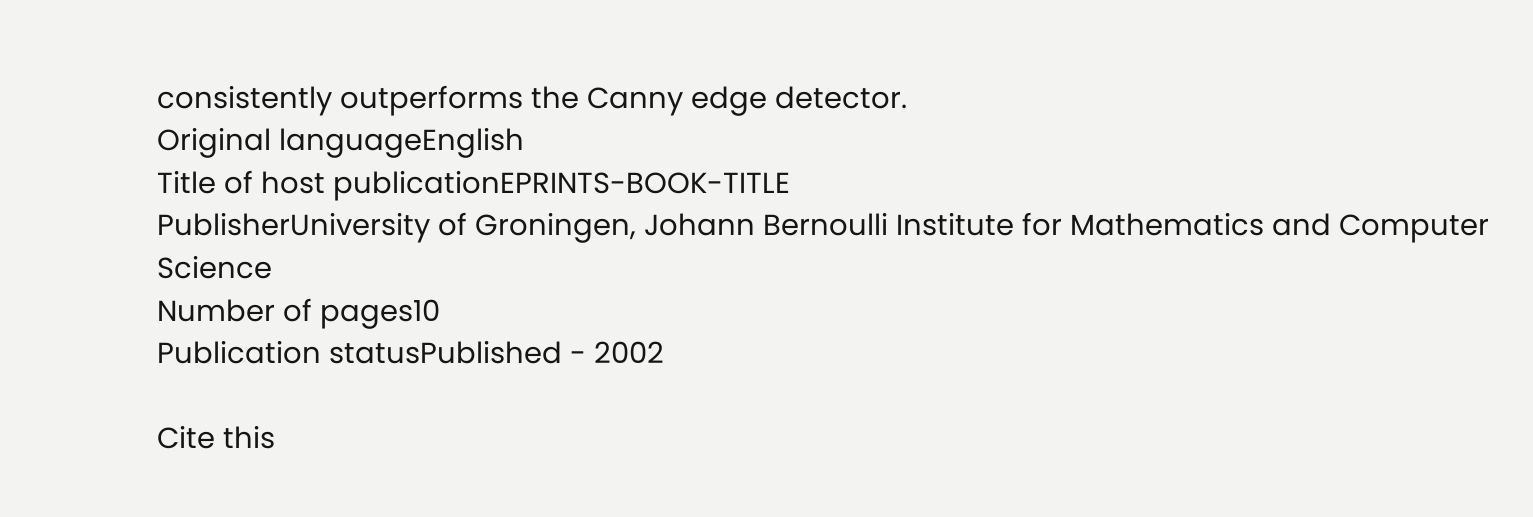consistently outperforms the Canny edge detector.
Original languageEnglish
Title of host publicationEPRINTS-BOOK-TITLE
PublisherUniversity of Groningen, Johann Bernoulli Institute for Mathematics and Computer Science
Number of pages10
Publication statusPublished - 2002

Cite this